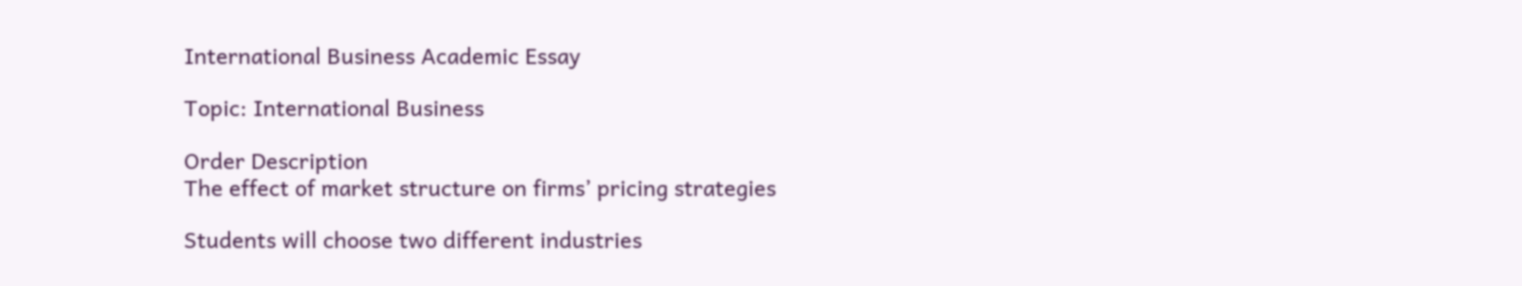International Business Academic Essay

Topic: International Business

Order Description
The effect of market structure on firms’ pricing strategies

Students will choose two different industries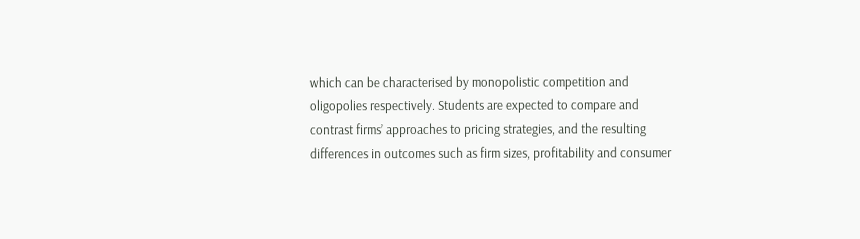which can be characterised by monopolistic competition and oligopolies respectively. Students are expected to compare and contrast firms’ approaches to pricing strategies, and the resulting differences in outcomes such as firm sizes, profitability and consumer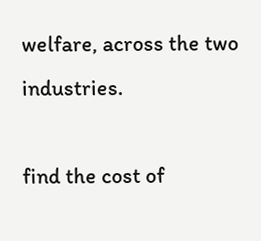welfare, across the two industries.

find the cost of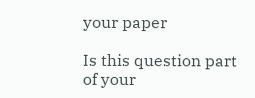your paper

Is this question part of your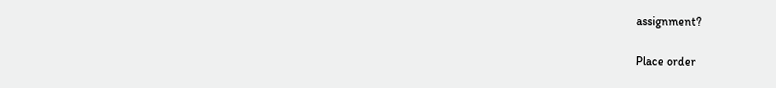assignment?

Place order